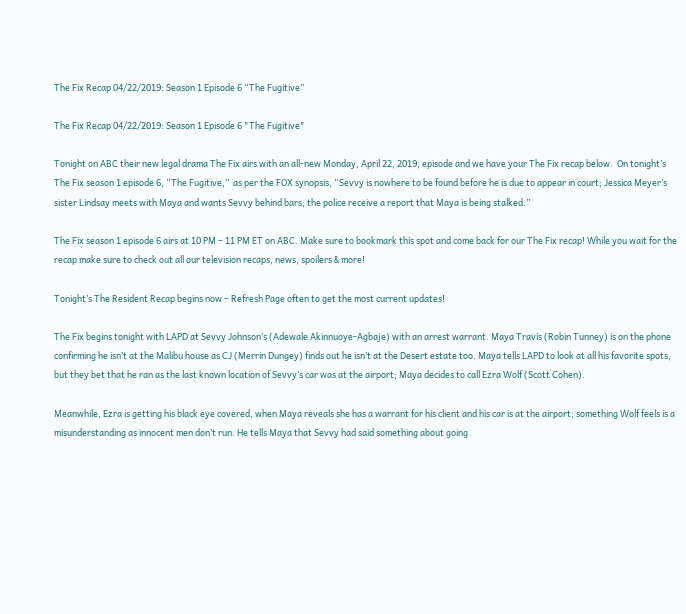The Fix Recap 04/22/2019: Season 1 Episode 6 “The Fugitive”

The Fix Recap 04/22/2019: Season 1 Episode 6 "The Fugitive"

Tonight on ABC their new legal drama The Fix airs with an all-new Monday, April 22, 2019, episode and we have your The Fix recap below.  On tonight’s The Fix season 1 episode 6, “The Fugitive,”  as per the FOX synopsis, “Sevvy is nowhere to be found before he is due to appear in court; Jessica Meyer’s sister Lindsay meets with Maya and wants Sevvy behind bars; the police receive a report that Maya is being stalked.”

The Fix season 1 episode 6 airs at 10 PM – 11 PM ET on ABC. Make sure to bookmark this spot and come back for our The Fix recap! While you wait for the recap make sure to check out all our television recaps, news, spoilers & more!

Tonight’s The Resident Recap begins now – Refresh Page often to get the most current updates!

The Fix begins tonight with LAPD at Sevvy Johnson’s (Adewale Akinnuoye-Agbaje) with an arrest warrant. Maya Travis (Robin Tunney) is on the phone confirming he isn’t at the Malibu house as CJ (Merrin Dungey) finds out he isn’t at the Desert estate too. Maya tells LAPD to look at all his favorite spots, but they bet that he ran as the last known location of Sevvy’s car was at the airport; Maya decides to call Ezra Wolf (Scott Cohen).

Meanwhile, Ezra is getting his black eye covered, when Maya reveals she has a warrant for his client and his car is at the airport; something Wolf feels is a misunderstanding as innocent men don’t run. He tells Maya that Sevvy had said something about going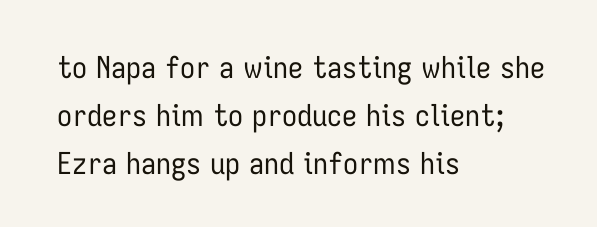to Napa for a wine tasting while she orders him to produce his client; Ezra hangs up and informs his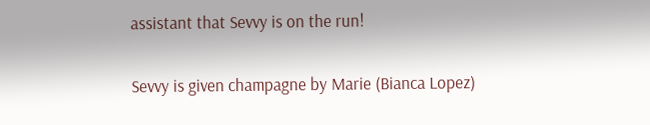assistant that Sevvy is on the run!

Sevvy is given champagne by Marie (Bianca Lopez)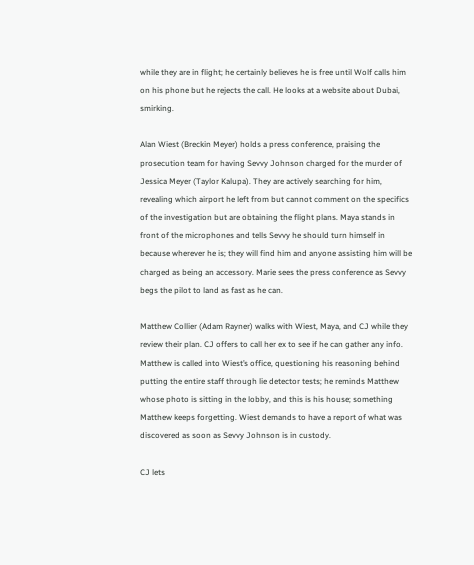while they are in flight; he certainly believes he is free until Wolf calls him on his phone but he rejects the call. He looks at a website about Dubai, smirking.

Alan Wiest (Breckin Meyer) holds a press conference, praising the prosecution team for having Sevvy Johnson charged for the murder of Jessica Meyer (Taylor Kalupa). They are actively searching for him, revealing which airport he left from but cannot comment on the specifics of the investigation but are obtaining the flight plans. Maya stands in front of the microphones and tells Sevvy he should turn himself in because wherever he is; they will find him and anyone assisting him will be charged as being an accessory. Marie sees the press conference as Sevvy begs the pilot to land as fast as he can.

Matthew Collier (Adam Rayner) walks with Wiest, Maya, and CJ while they review their plan. CJ offers to call her ex to see if he can gather any info. Matthew is called into Wiest’s office, questioning his reasoning behind putting the entire staff through lie detector tests; he reminds Matthew whose photo is sitting in the lobby, and this is his house; something Matthew keeps forgetting. Wiest demands to have a report of what was discovered as soon as Sevvy Johnson is in custody.

CJ lets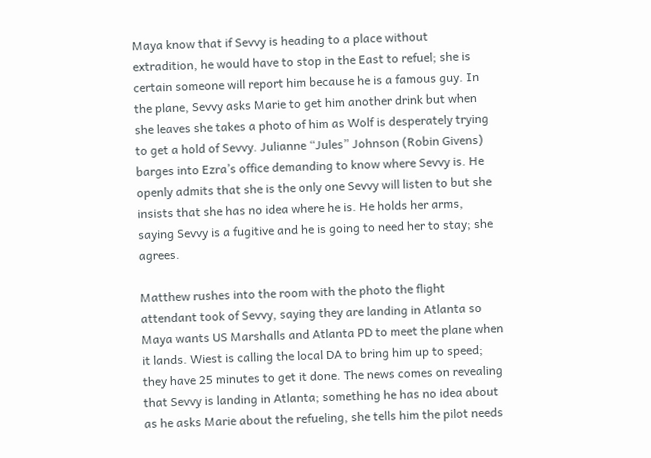Maya know that if Sevvy is heading to a place without extradition, he would have to stop in the East to refuel; she is certain someone will report him because he is a famous guy. In the plane, Sevvy asks Marie to get him another drink but when she leaves she takes a photo of him as Wolf is desperately trying to get a hold of Sevvy. Julianne “Jules” Johnson (Robin Givens) barges into Ezra’s office demanding to know where Sevvy is. He openly admits that she is the only one Sevvy will listen to but she insists that she has no idea where he is. He holds her arms, saying Sevvy is a fugitive and he is going to need her to stay; she agrees.

Matthew rushes into the room with the photo the flight attendant took of Sevvy, saying they are landing in Atlanta so Maya wants US Marshalls and Atlanta PD to meet the plane when it lands. Wiest is calling the local DA to bring him up to speed; they have 25 minutes to get it done. The news comes on revealing that Sevvy is landing in Atlanta; something he has no idea about as he asks Marie about the refueling, she tells him the pilot needs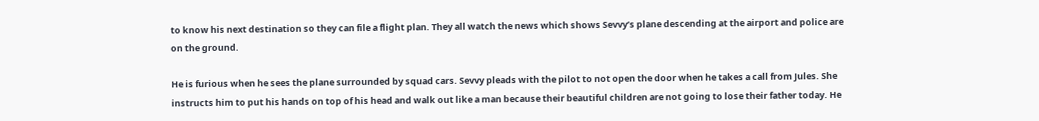to know his next destination so they can file a flight plan. They all watch the news which shows Sevvy’s plane descending at the airport and police are on the ground.

He is furious when he sees the plane surrounded by squad cars. Sevvy pleads with the pilot to not open the door when he takes a call from Jules. She instructs him to put his hands on top of his head and walk out like a man because their beautiful children are not going to lose their father today. He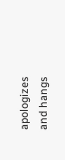apologizes and hangs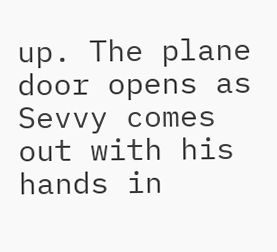up. The plane door opens as Sevvy comes out with his hands in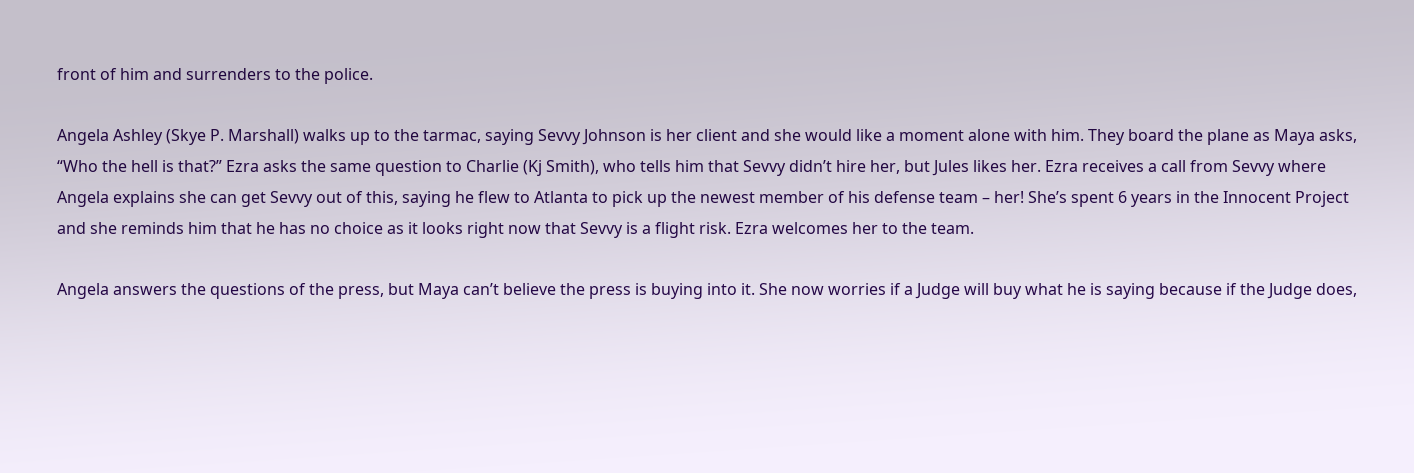front of him and surrenders to the police.

Angela Ashley (Skye P. Marshall) walks up to the tarmac, saying Sevvy Johnson is her client and she would like a moment alone with him. They board the plane as Maya asks, “Who the hell is that?” Ezra asks the same question to Charlie (Kj Smith), who tells him that Sevvy didn’t hire her, but Jules likes her. Ezra receives a call from Sevvy where Angela explains she can get Sevvy out of this, saying he flew to Atlanta to pick up the newest member of his defense team – her! She’s spent 6 years in the Innocent Project and she reminds him that he has no choice as it looks right now that Sevvy is a flight risk. Ezra welcomes her to the team.

Angela answers the questions of the press, but Maya can’t believe the press is buying into it. She now worries if a Judge will buy what he is saying because if the Judge does,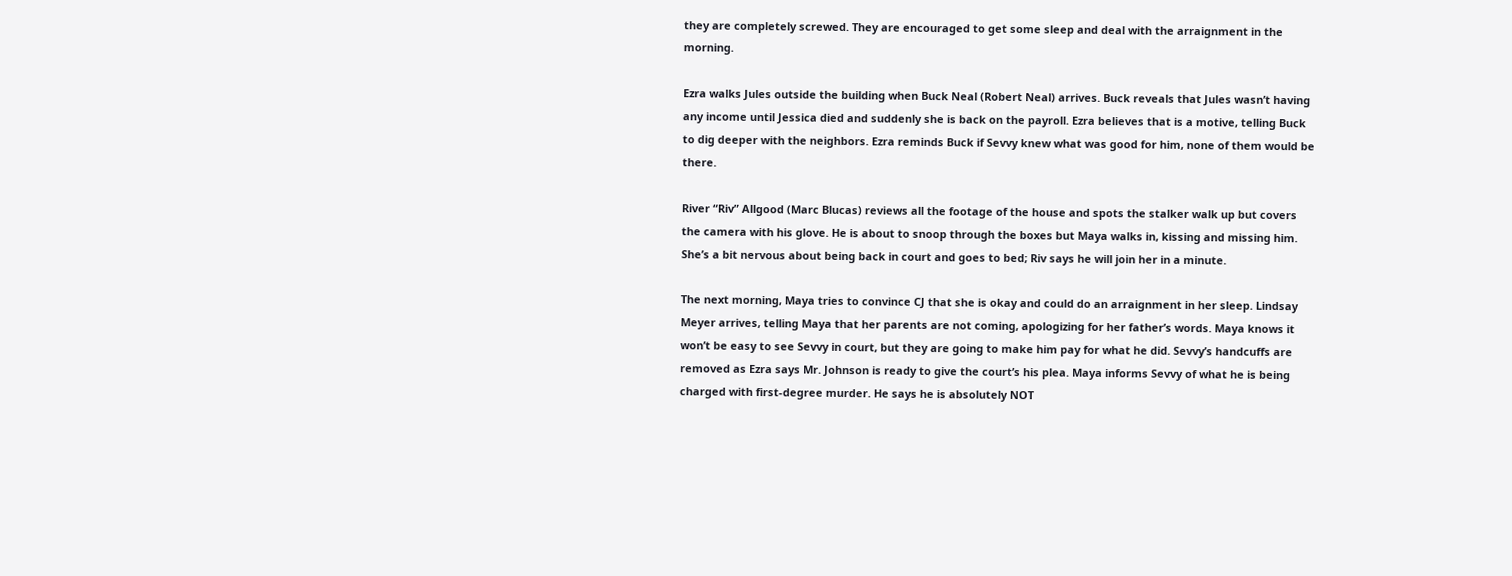they are completely screwed. They are encouraged to get some sleep and deal with the arraignment in the morning.

Ezra walks Jules outside the building when Buck Neal (Robert Neal) arrives. Buck reveals that Jules wasn’t having any income until Jessica died and suddenly she is back on the payroll. Ezra believes that is a motive, telling Buck to dig deeper with the neighbors. Ezra reminds Buck if Sevvy knew what was good for him, none of them would be there.

River “Riv” Allgood (Marc Blucas) reviews all the footage of the house and spots the stalker walk up but covers the camera with his glove. He is about to snoop through the boxes but Maya walks in, kissing and missing him. She’s a bit nervous about being back in court and goes to bed; Riv says he will join her in a minute.

The next morning, Maya tries to convince CJ that she is okay and could do an arraignment in her sleep. Lindsay Meyer arrives, telling Maya that her parents are not coming, apologizing for her father’s words. Maya knows it won’t be easy to see Sevvy in court, but they are going to make him pay for what he did. Sevvy’s handcuffs are removed as Ezra says Mr. Johnson is ready to give the court’s his plea. Maya informs Sevvy of what he is being charged with first-degree murder. He says he is absolutely NOT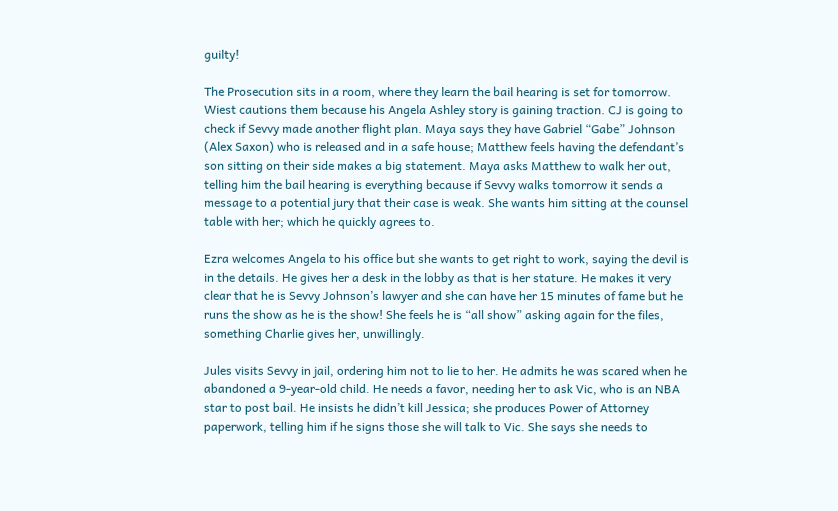guilty!

The Prosecution sits in a room, where they learn the bail hearing is set for tomorrow. Wiest cautions them because his Angela Ashley story is gaining traction. CJ is going to check if Sevvy made another flight plan. Maya says they have Gabriel “Gabe” Johnson (Alex Saxon) who is released and in a safe house; Matthew feels having the defendant’s son sitting on their side makes a big statement. Maya asks Matthew to walk her out, telling him the bail hearing is everything because if Sevvy walks tomorrow it sends a message to a potential jury that their case is weak. She wants him sitting at the counsel table with her; which he quickly agrees to.

Ezra welcomes Angela to his office but she wants to get right to work, saying the devil is in the details. He gives her a desk in the lobby as that is her stature. He makes it very clear that he is Sevvy Johnson’s lawyer and she can have her 15 minutes of fame but he runs the show as he is the show! She feels he is “all show” asking again for the files, something Charlie gives her, unwillingly.

Jules visits Sevvy in jail, ordering him not to lie to her. He admits he was scared when he abandoned a 9-year-old child. He needs a favor, needing her to ask Vic, who is an NBA star to post bail. He insists he didn’t kill Jessica; she produces Power of Attorney paperwork, telling him if he signs those she will talk to Vic. She says she needs to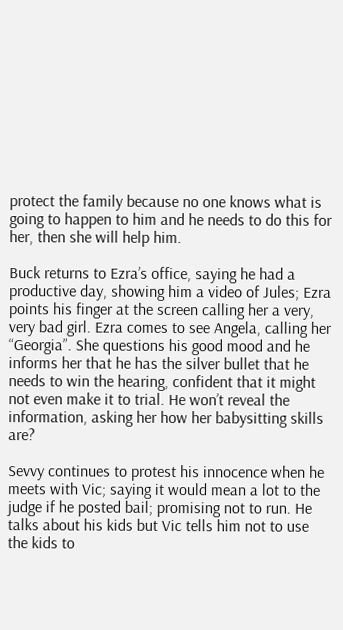protect the family because no one knows what is going to happen to him and he needs to do this for her, then she will help him.

Buck returns to Ezra’s office, saying he had a productive day, showing him a video of Jules; Ezra points his finger at the screen calling her a very, very bad girl. Ezra comes to see Angela, calling her “Georgia”. She questions his good mood and he informs her that he has the silver bullet that he needs to win the hearing, confident that it might not even make it to trial. He won’t reveal the information, asking her how her babysitting skills are?

Sevvy continues to protest his innocence when he meets with Vic; saying it would mean a lot to the judge if he posted bail; promising not to run. He talks about his kids but Vic tells him not to use the kids to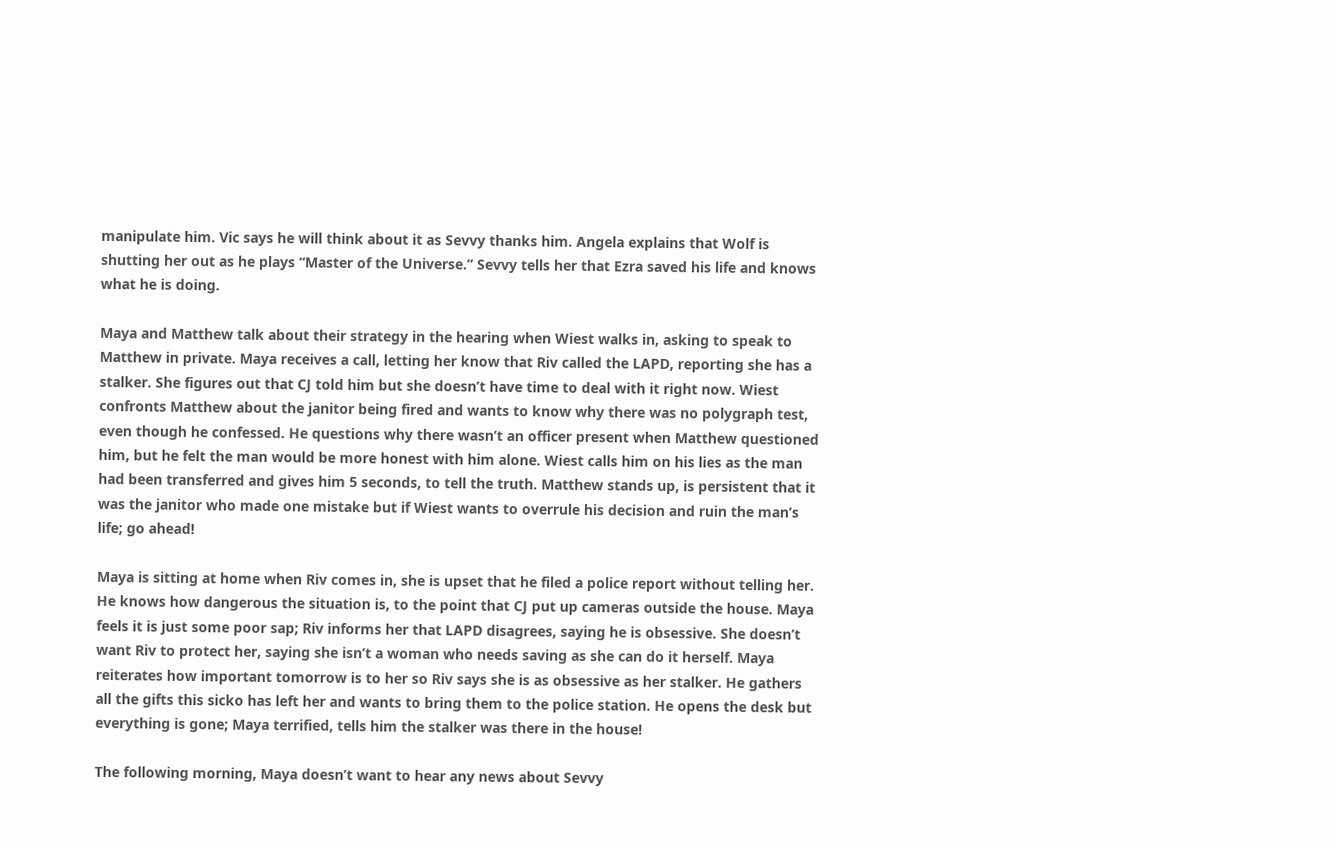manipulate him. Vic says he will think about it as Sevvy thanks him. Angela explains that Wolf is shutting her out as he plays “Master of the Universe.” Sevvy tells her that Ezra saved his life and knows what he is doing.

Maya and Matthew talk about their strategy in the hearing when Wiest walks in, asking to speak to Matthew in private. Maya receives a call, letting her know that Riv called the LAPD, reporting she has a stalker. She figures out that CJ told him but she doesn’t have time to deal with it right now. Wiest confronts Matthew about the janitor being fired and wants to know why there was no polygraph test, even though he confessed. He questions why there wasn’t an officer present when Matthew questioned him, but he felt the man would be more honest with him alone. Wiest calls him on his lies as the man had been transferred and gives him 5 seconds, to tell the truth. Matthew stands up, is persistent that it was the janitor who made one mistake but if Wiest wants to overrule his decision and ruin the man’s life; go ahead!

Maya is sitting at home when Riv comes in, she is upset that he filed a police report without telling her. He knows how dangerous the situation is, to the point that CJ put up cameras outside the house. Maya feels it is just some poor sap; Riv informs her that LAPD disagrees, saying he is obsessive. She doesn’t want Riv to protect her, saying she isn’t a woman who needs saving as she can do it herself. Maya reiterates how important tomorrow is to her so Riv says she is as obsessive as her stalker. He gathers all the gifts this sicko has left her and wants to bring them to the police station. He opens the desk but everything is gone; Maya terrified, tells him the stalker was there in the house!

The following morning, Maya doesn’t want to hear any news about Sevvy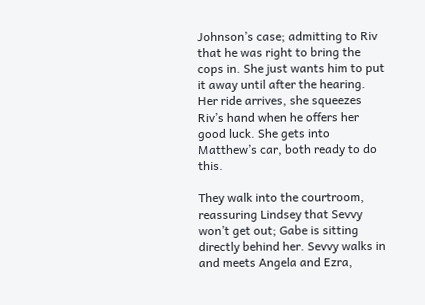Johnson’s case; admitting to Riv that he was right to bring the cops in. She just wants him to put it away until after the hearing. Her ride arrives, she squeezes Riv’s hand when he offers her good luck. She gets into Matthew’s car, both ready to do this.

They walk into the courtroom, reassuring Lindsey that Sevvy won’t get out; Gabe is sitting directly behind her. Sevvy walks in and meets Angela and Ezra,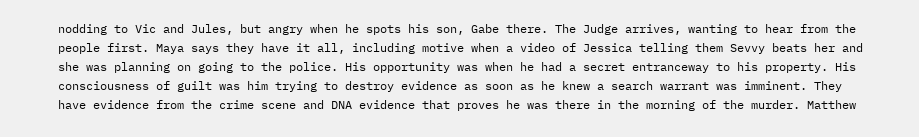nodding to Vic and Jules, but angry when he spots his son, Gabe there. The Judge arrives, wanting to hear from the people first. Maya says they have it all, including motive when a video of Jessica telling them Sevvy beats her and she was planning on going to the police. His opportunity was when he had a secret entranceway to his property. His consciousness of guilt was him trying to destroy evidence as soon as he knew a search warrant was imminent. They have evidence from the crime scene and DNA evidence that proves he was there in the morning of the murder. Matthew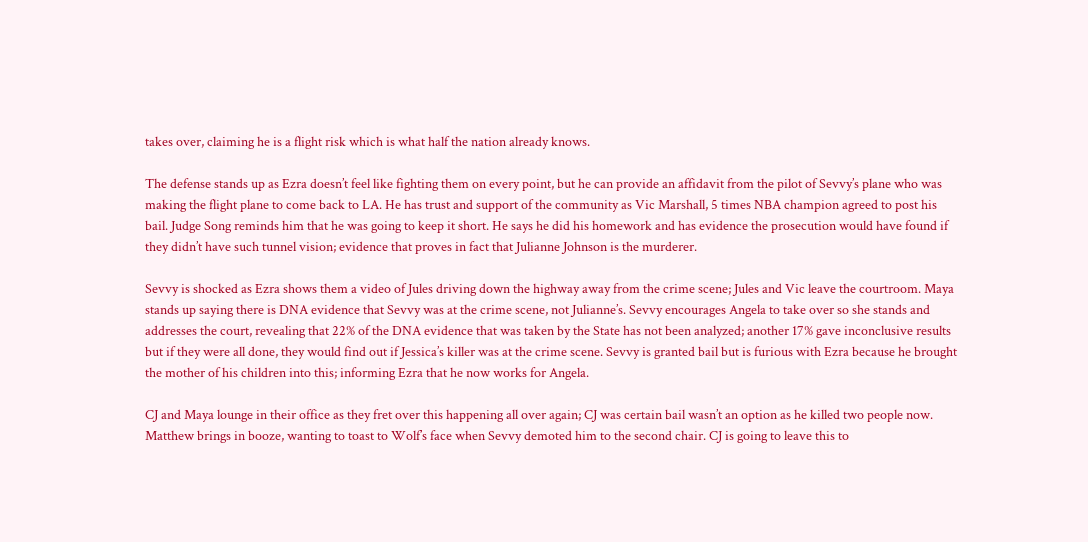takes over, claiming he is a flight risk which is what half the nation already knows.

The defense stands up as Ezra doesn’t feel like fighting them on every point, but he can provide an affidavit from the pilot of Sevvy’s plane who was making the flight plane to come back to LA. He has trust and support of the community as Vic Marshall, 5 times NBA champion agreed to post his bail. Judge Song reminds him that he was going to keep it short. He says he did his homework and has evidence the prosecution would have found if they didn’t have such tunnel vision; evidence that proves in fact that Julianne Johnson is the murderer.

Sevvy is shocked as Ezra shows them a video of Jules driving down the highway away from the crime scene; Jules and Vic leave the courtroom. Maya stands up saying there is DNA evidence that Sevvy was at the crime scene, not Julianne’s. Sevvy encourages Angela to take over so she stands and addresses the court, revealing that 22% of the DNA evidence that was taken by the State has not been analyzed; another 17% gave inconclusive results but if they were all done, they would find out if Jessica’s killer was at the crime scene. Sevvy is granted bail but is furious with Ezra because he brought the mother of his children into this; informing Ezra that he now works for Angela.

CJ and Maya lounge in their office as they fret over this happening all over again; CJ was certain bail wasn’t an option as he killed two people now. Matthew brings in booze, wanting to toast to Wolf’s face when Sevvy demoted him to the second chair. CJ is going to leave this to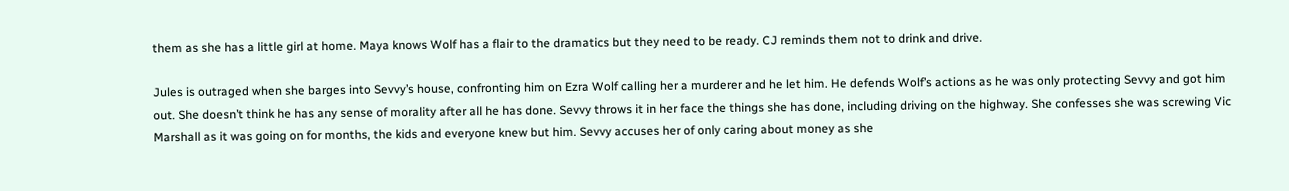them as she has a little girl at home. Maya knows Wolf has a flair to the dramatics but they need to be ready. CJ reminds them not to drink and drive.

Jules is outraged when she barges into Sevvy’s house, confronting him on Ezra Wolf calling her a murderer and he let him. He defends Wolf’s actions as he was only protecting Sevvy and got him out. She doesn’t think he has any sense of morality after all he has done. Sevvy throws it in her face the things she has done, including driving on the highway. She confesses she was screwing Vic Marshall as it was going on for months, the kids and everyone knew but him. Sevvy accuses her of only caring about money as she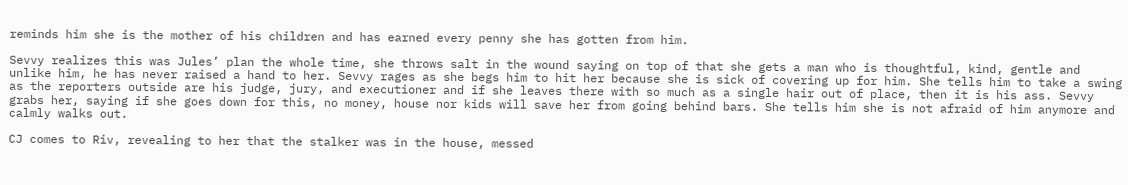reminds him she is the mother of his children and has earned every penny she has gotten from him.

Sevvy realizes this was Jules’ plan the whole time, she throws salt in the wound saying on top of that she gets a man who is thoughtful, kind, gentle and unlike him, he has never raised a hand to her. Sevvy rages as she begs him to hit her because she is sick of covering up for him. She tells him to take a swing as the reporters outside are his judge, jury, and executioner and if she leaves there with so much as a single hair out of place, then it is his ass. Sevvy grabs her, saying if she goes down for this, no money, house nor kids will save her from going behind bars. She tells him she is not afraid of him anymore and calmly walks out.

CJ comes to Riv, revealing to her that the stalker was in the house, messed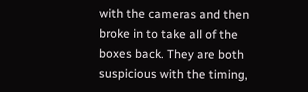with the cameras and then broke in to take all of the boxes back. They are both suspicious with the timing,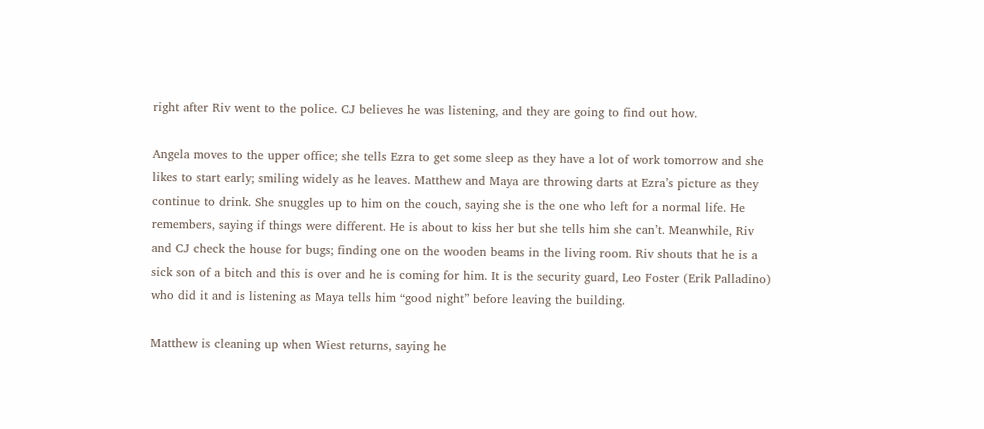right after Riv went to the police. CJ believes he was listening, and they are going to find out how.

Angela moves to the upper office; she tells Ezra to get some sleep as they have a lot of work tomorrow and she likes to start early; smiling widely as he leaves. Matthew and Maya are throwing darts at Ezra’s picture as they continue to drink. She snuggles up to him on the couch, saying she is the one who left for a normal life. He remembers, saying if things were different. He is about to kiss her but she tells him she can’t. Meanwhile, Riv and CJ check the house for bugs; finding one on the wooden beams in the living room. Riv shouts that he is a sick son of a bitch and this is over and he is coming for him. It is the security guard, Leo Foster (Erik Palladino) who did it and is listening as Maya tells him “good night” before leaving the building.

Matthew is cleaning up when Wiest returns, saying he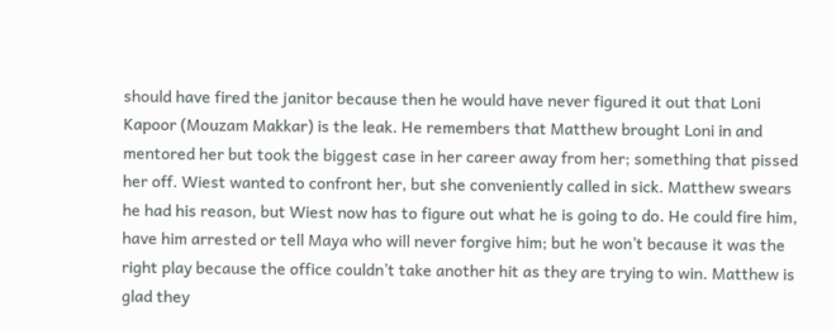should have fired the janitor because then he would have never figured it out that Loni Kapoor (Mouzam Makkar) is the leak. He remembers that Matthew brought Loni in and mentored her but took the biggest case in her career away from her; something that pissed her off. Wiest wanted to confront her, but she conveniently called in sick. Matthew swears he had his reason, but Wiest now has to figure out what he is going to do. He could fire him, have him arrested or tell Maya who will never forgive him; but he won’t because it was the right play because the office couldn’t take another hit as they are trying to win. Matthew is glad they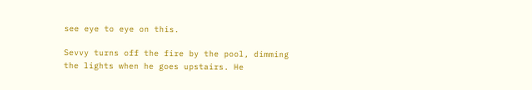see eye to eye on this.

Sevvy turns off the fire by the pool, dimming the lights when he goes upstairs. He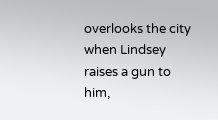overlooks the city when Lindsey raises a gun to him,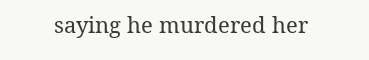saying he murdered her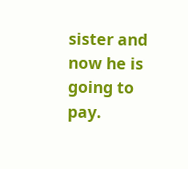sister and now he is going to pay.